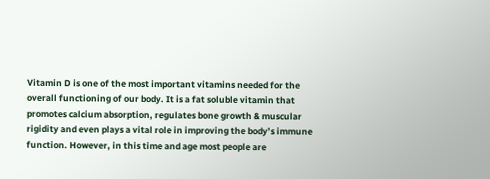Vitamin D is one of the most important vitamins needed for the overall functioning of our body. It is a fat soluble vitamin that promotes calcium absorption, regulates bone growth & muscular rigidity and even plays a vital role in improving the body’s immune function. However, in this time and age most people are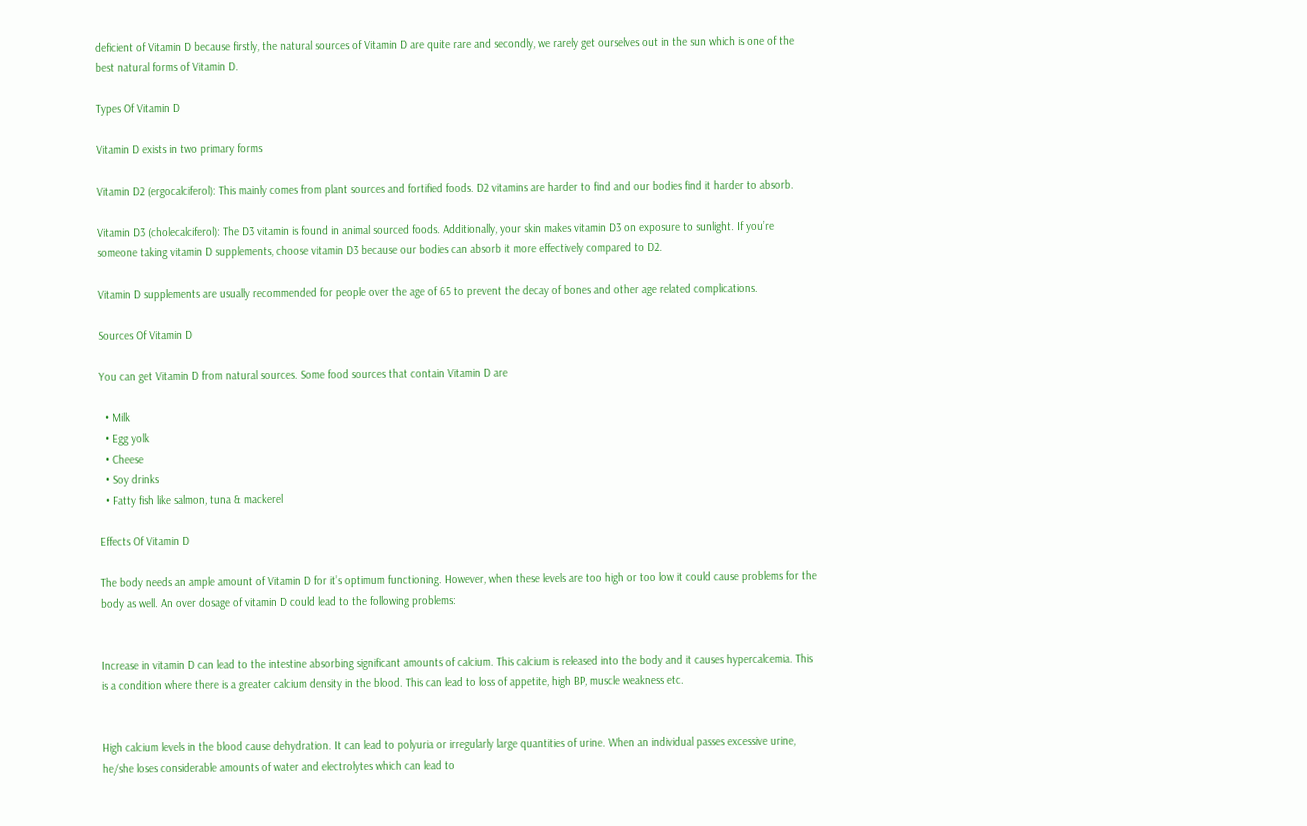deficient of Vitamin D because firstly, the natural sources of Vitamin D are quite rare and secondly, we rarely get ourselves out in the sun which is one of the best natural forms of Vitamin D.

Types Of Vitamin D

Vitamin D exists in two primary forms

Vitamin D2 (ergocalciferol): This mainly comes from plant sources and fortified foods. D2 vitamins are harder to find and our bodies find it harder to absorb.

Vitamin D3 (cholecalciferol): The D3 vitamin is found in animal sourced foods. Additionally, your skin makes vitamin D3 on exposure to sunlight. If you’re someone taking vitamin D supplements, choose vitamin D3 because our bodies can absorb it more effectively compared to D2.

Vitamin D supplements are usually recommended for people over the age of 65 to prevent the decay of bones and other age related complications.

Sources Of Vitamin D

You can get Vitamin D from natural sources. Some food sources that contain Vitamin D are

  • Milk
  • Egg yolk
  • Cheese
  • Soy drinks
  • Fatty fish like salmon, tuna & mackerel

Effects Of Vitamin D

The body needs an ample amount of Vitamin D for it’s optimum functioning. However, when these levels are too high or too low it could cause problems for the body as well. An over dosage of vitamin D could lead to the following problems:


Increase in vitamin D can lead to the intestine absorbing significant amounts of calcium. This calcium is released into the body and it causes hypercalcemia. This is a condition where there is a greater calcium density in the blood. This can lead to loss of appetite, high BP, muscle weakness etc.


High calcium levels in the blood cause dehydration. It can lead to polyuria or irregularly large quantities of urine. When an individual passes excessive urine, he/she loses considerable amounts of water and electrolytes which can lead to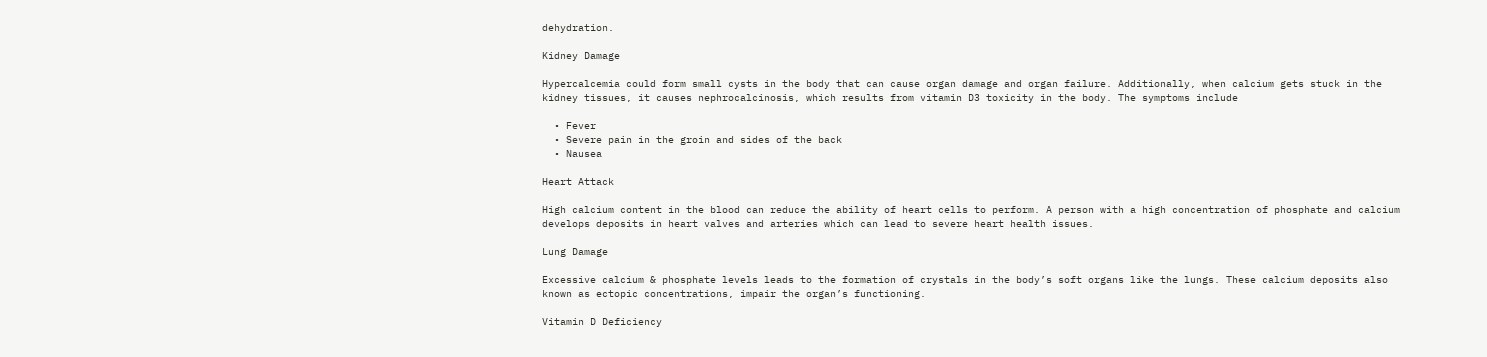dehydration.

Kidney Damage

Hypercalcemia could form small cysts in the body that can cause organ damage and organ failure. Additionally, when calcium gets stuck in the kidney tissues, it causes nephrocalcinosis, which results from vitamin D3 toxicity in the body. The symptoms include

  • Fever
  • Severe pain in the groin and sides of the back
  • Nausea

Heart Attack

High calcium content in the blood can reduce the ability of heart cells to perform. A person with a high concentration of phosphate and calcium develops deposits in heart valves and arteries which can lead to severe heart health issues.

Lung Damage

Excessive calcium & phosphate levels leads to the formation of crystals in the body’s soft organs like the lungs. These calcium deposits also known as ectopic concentrations, impair the organ’s functioning.

Vitamin D Deficiency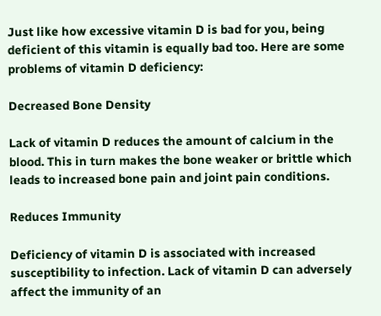Just like how excessive vitamin D is bad for you, being deficient of this vitamin is equally bad too. Here are some problems of vitamin D deficiency:

Decreased Bone Density

Lack of vitamin D reduces the amount of calcium in the blood. This in turn makes the bone weaker or brittle which leads to increased bone pain and joint pain conditions.

Reduces Immunity

Deficiency of vitamin D is associated with increased susceptibility to infection. Lack of vitamin D can adversely affect the immunity of an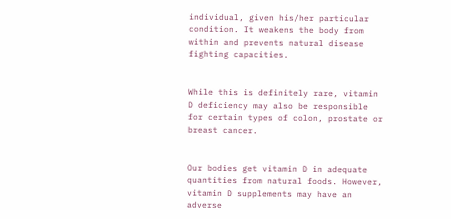individual, given his/her particular condition. It weakens the body from within and prevents natural disease fighting capacities.


While this is definitely rare, vitamin D deficiency may also be responsible for certain types of colon, prostate or breast cancer.


Our bodies get vitamin D in adequate quantities from natural foods. However, vitamin D supplements may have an adverse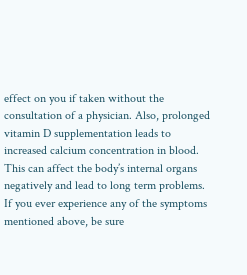effect on you if taken without the consultation of a physician. Also, prolonged vitamin D supplementation leads to increased calcium concentration in blood. This can affect the body’s internal organs negatively and lead to long term problems. If you ever experience any of the symptoms mentioned above, be sure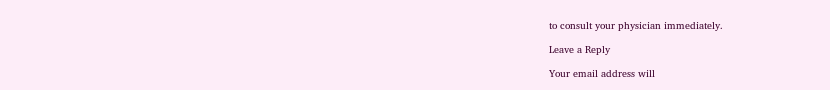to consult your physician immediately.

Leave a Reply

Your email address will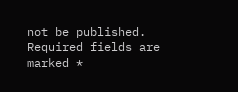not be published. Required fields are marked *